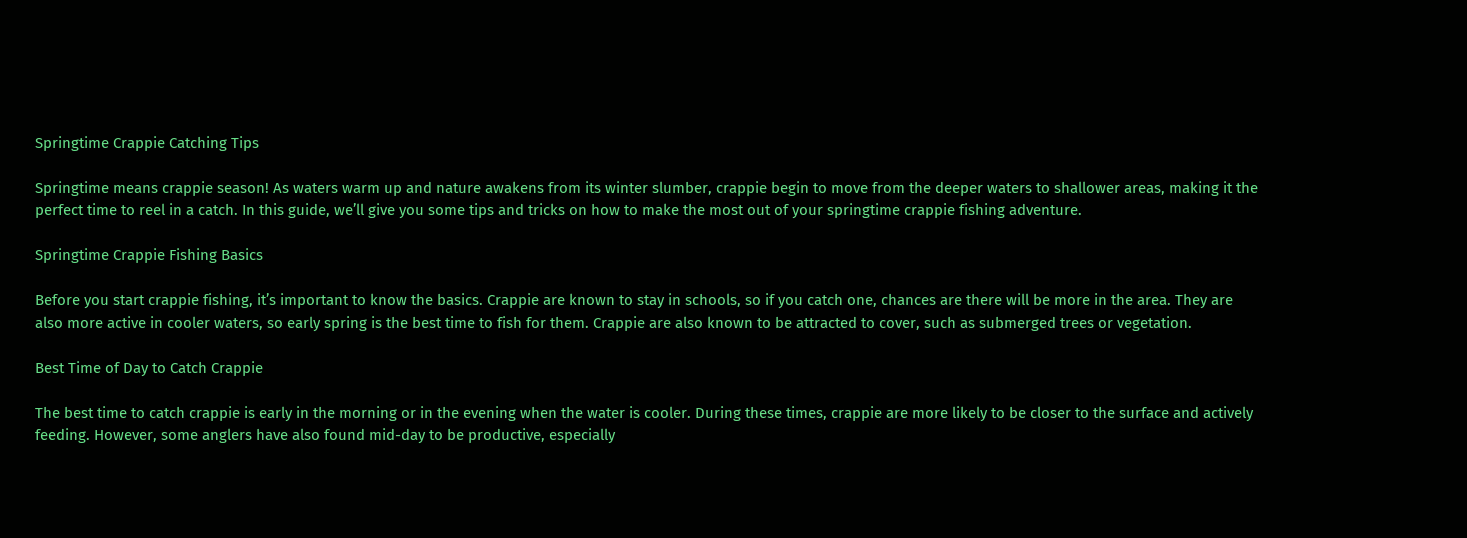Springtime Crappie Catching Tips

Springtime means crappie season! As waters warm up and nature awakens from its winter slumber, crappie begin to move from the deeper waters to shallower areas, making it the perfect time to reel in a catch. In this guide, we’ll give you some tips and tricks on how to make the most out of your springtime crappie fishing adventure.

Springtime Crappie Fishing Basics

Before you start crappie fishing, it’s important to know the basics. Crappie are known to stay in schools, so if you catch one, chances are there will be more in the area. They are also more active in cooler waters, so early spring is the best time to fish for them. Crappie are also known to be attracted to cover, such as submerged trees or vegetation.

Best Time of Day to Catch Crappie

The best time to catch crappie is early in the morning or in the evening when the water is cooler. During these times, crappie are more likely to be closer to the surface and actively feeding. However, some anglers have also found mid-day to be productive, especially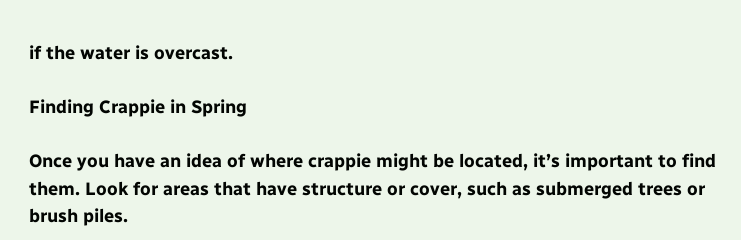if the water is overcast.

Finding Crappie in Spring

Once you have an idea of where crappie might be located, it’s important to find them. Look for areas that have structure or cover, such as submerged trees or brush piles.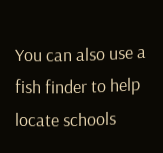You can also use a fish finder to help locate schools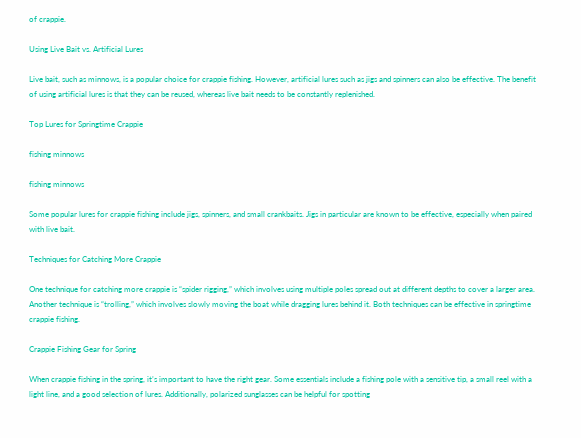of crappie.

Using Live Bait vs. Artificial Lures

Live bait, such as minnows, is a popular choice for crappie fishing. However, artificial lures such as jigs and spinners can also be effective. The benefit of using artificial lures is that they can be reused, whereas live bait needs to be constantly replenished.

Top Lures for Springtime Crappie

fishing minnows

fishing minnows

Some popular lures for crappie fishing include jigs, spinners, and small crankbaits. Jigs in particular are known to be effective, especially when paired with live bait.

Techniques for Catching More Crappie

One technique for catching more crappie is “spider rigging,” which involves using multiple poles spread out at different depths to cover a larger area. Another technique is “trolling,” which involves slowly moving the boat while dragging lures behind it. Both techniques can be effective in springtime crappie fishing.

Crappie Fishing Gear for Spring

When crappie fishing in the spring, it’s important to have the right gear. Some essentials include a fishing pole with a sensitive tip, a small reel with a light line, and a good selection of lures. Additionally, polarized sunglasses can be helpful for spotting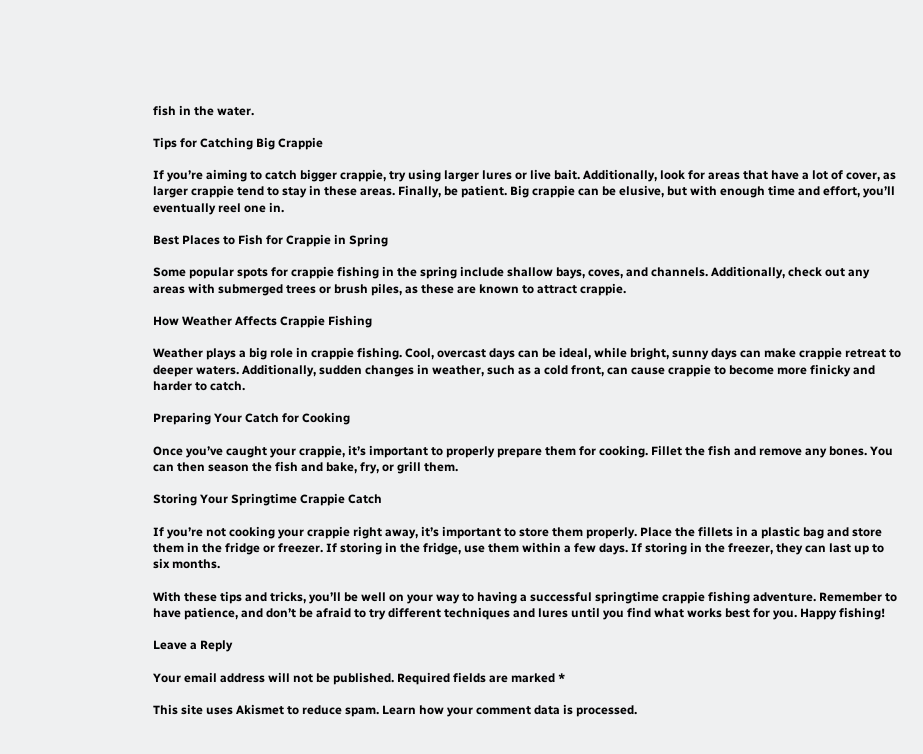fish in the water.

Tips for Catching Big Crappie

If you’re aiming to catch bigger crappie, try using larger lures or live bait. Additionally, look for areas that have a lot of cover, as larger crappie tend to stay in these areas. Finally, be patient. Big crappie can be elusive, but with enough time and effort, you’ll eventually reel one in.

Best Places to Fish for Crappie in Spring

Some popular spots for crappie fishing in the spring include shallow bays, coves, and channels. Additionally, check out any areas with submerged trees or brush piles, as these are known to attract crappie.

How Weather Affects Crappie Fishing

Weather plays a big role in crappie fishing. Cool, overcast days can be ideal, while bright, sunny days can make crappie retreat to deeper waters. Additionally, sudden changes in weather, such as a cold front, can cause crappie to become more finicky and harder to catch.

Preparing Your Catch for Cooking

Once you’ve caught your crappie, it’s important to properly prepare them for cooking. Fillet the fish and remove any bones. You can then season the fish and bake, fry, or grill them.

Storing Your Springtime Crappie Catch

If you’re not cooking your crappie right away, it’s important to store them properly. Place the fillets in a plastic bag and store them in the fridge or freezer. If storing in the fridge, use them within a few days. If storing in the freezer, they can last up to six months.

With these tips and tricks, you’ll be well on your way to having a successful springtime crappie fishing adventure. Remember to have patience, and don’t be afraid to try different techniques and lures until you find what works best for you. Happy fishing!

Leave a Reply

Your email address will not be published. Required fields are marked *

This site uses Akismet to reduce spam. Learn how your comment data is processed.